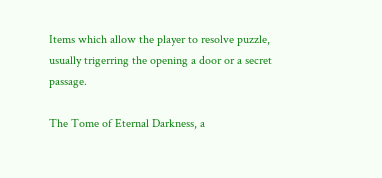Items which allow the player to resolve puzzle, usually trigerring the opening a door or a secret passage.

The Tome of Eternal Darkness, a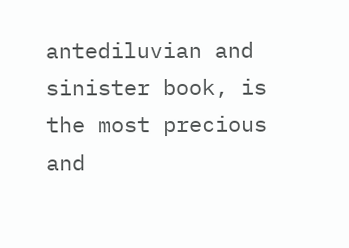antediluvian and sinister book, is the most precious and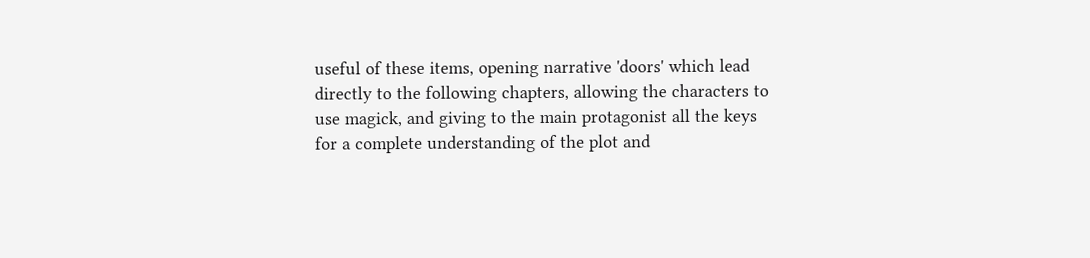useful of these items, opening narrative 'doors' which lead directly to the following chapters, allowing the characters to use magick, and giving to the main protagonist all the keys for a complete understanding of the plot and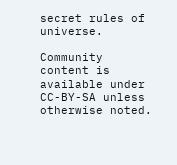secret rules of universe.

Community content is available under CC-BY-SA unless otherwise noted.